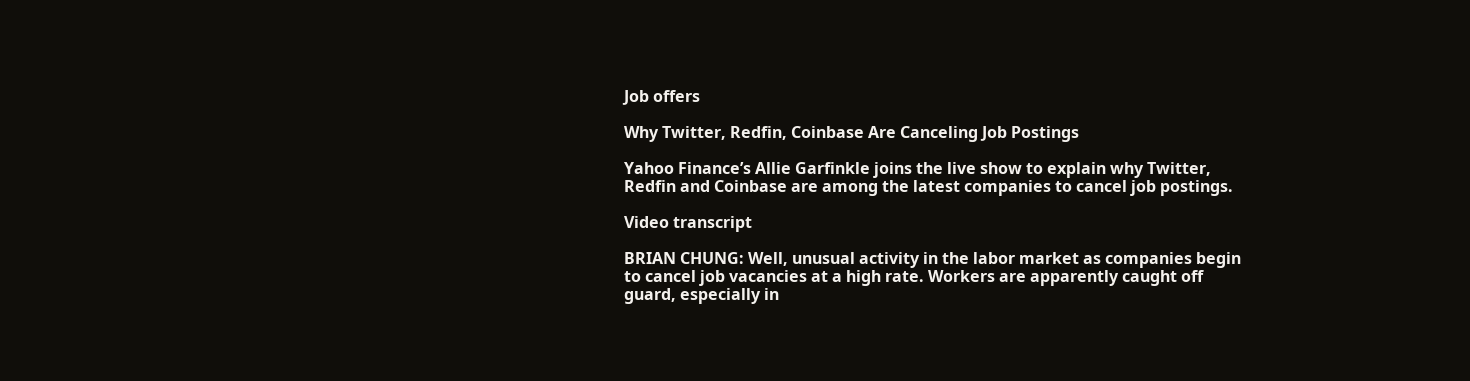Job offers

Why Twitter, Redfin, Coinbase Are Canceling Job Postings

Yahoo Finance’s Allie Garfinkle joins the live show to explain why Twitter, Redfin and Coinbase are among the latest companies to cancel job postings.

Video transcript

BRIAN CHUNG: Well, unusual activity in the labor market as companies begin to cancel job vacancies at a high rate. Workers are apparently caught off guard, especially in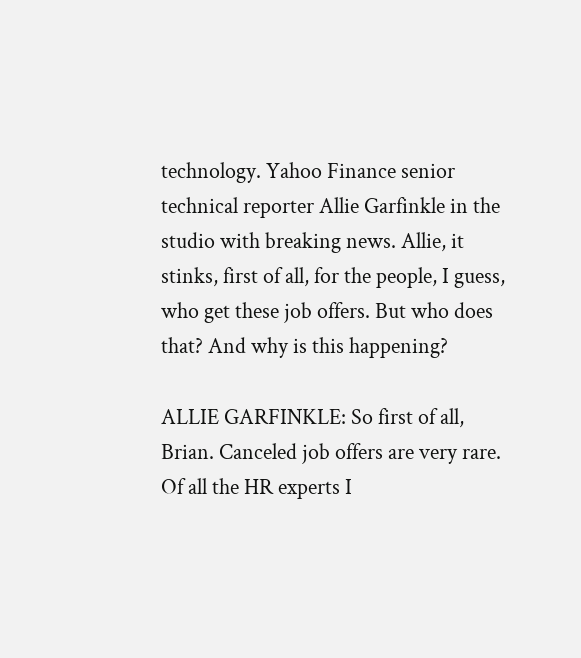technology. Yahoo Finance senior technical reporter Allie Garfinkle in the studio with breaking news. Allie, it stinks, first of all, for the people, I guess, who get these job offers. But who does that? And why is this happening?

ALLIE GARFINKLE: So first of all, Brian. Canceled job offers are very rare. Of all the HR experts I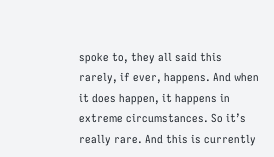spoke to, they all said this rarely, if ever, happens. And when it does happen, it happens in extreme circumstances. So it’s really rare. And this is currently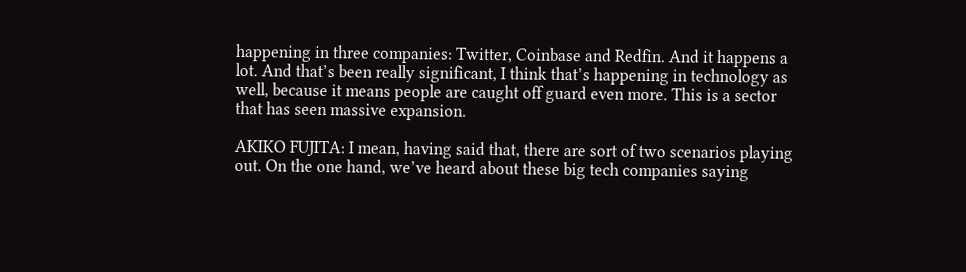happening in three companies: Twitter, Coinbase and Redfin. And it happens a lot. And that’s been really significant, I think that’s happening in technology as well, because it means people are caught off guard even more. This is a sector that has seen massive expansion.

AKIKO FUJITA: I mean, having said that, there are sort of two scenarios playing out. On the one hand, we’ve heard about these big tech companies saying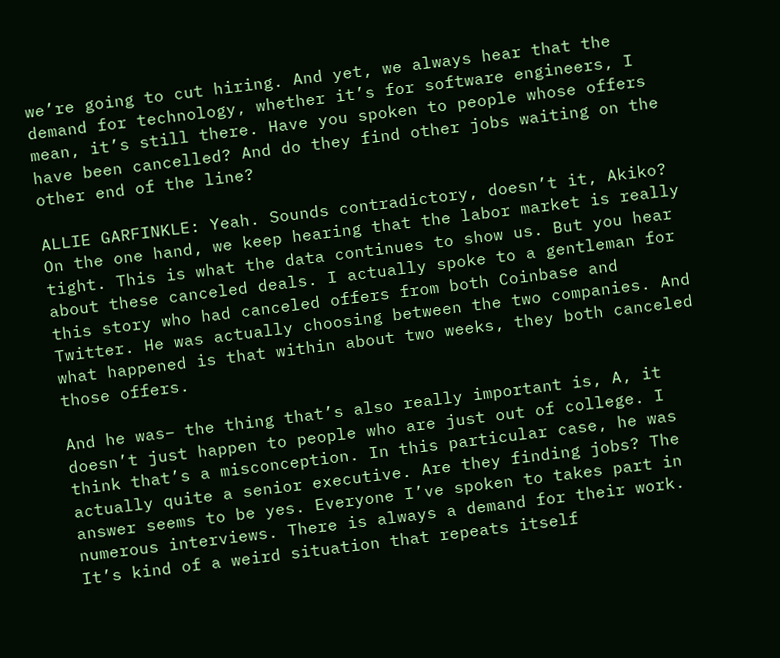we’re going to cut hiring. And yet, we always hear that the demand for technology, whether it’s for software engineers, I mean, it’s still there. Have you spoken to people whose offers have been cancelled? And do they find other jobs waiting on the other end of the line?

ALLIE GARFINKLE: Yeah. Sounds contradictory, doesn’t it, Akiko? On the one hand, we keep hearing that the labor market is really tight. This is what the data continues to show us. But you hear about these canceled deals. I actually spoke to a gentleman for this story who had canceled offers from both Coinbase and Twitter. He was actually choosing between the two companies. And what happened is that within about two weeks, they both canceled those offers.

And he was– the thing that’s also really important is, A, it doesn’t just happen to people who are just out of college. I think that’s a misconception. In this particular case, he was actually quite a senior executive. Are they finding jobs? The answer seems to be yes. Everyone I’ve spoken to takes part in numerous interviews. There is always a demand for their work. It’s kind of a weird situation that repeats itself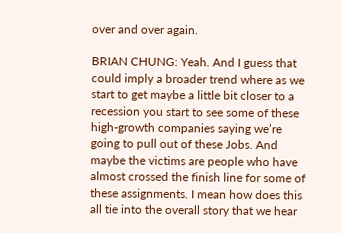over and over again.

BRIAN CHUNG: Yeah. And I guess that could imply a broader trend where as we start to get maybe a little bit closer to a recession you start to see some of these high-growth companies saying we’re going to pull out of these Jobs. And maybe the victims are people who have almost crossed the finish line for some of these assignments. I mean how does this all tie into the overall story that we hear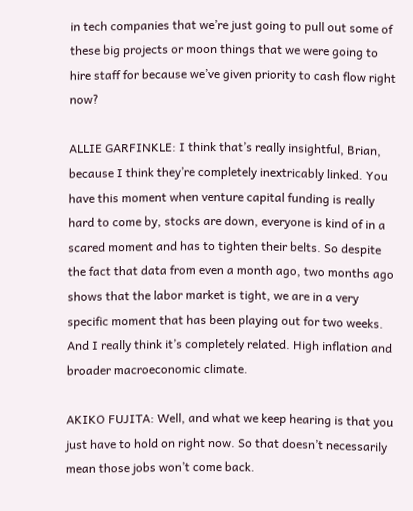in tech companies that we’re just going to pull out some of these big projects or moon things that we were going to hire staff for because we’ve given priority to cash flow right now?

ALLIE GARFINKLE: I think that’s really insightful, Brian, because I think they’re completely inextricably linked. You have this moment when venture capital funding is really hard to come by, stocks are down, everyone is kind of in a scared moment and has to tighten their belts. So despite the fact that data from even a month ago, two months ago shows that the labor market is tight, we are in a very specific moment that has been playing out for two weeks. And I really think it’s completely related. High inflation and broader macroeconomic climate.

AKIKO FUJITA: Well, and what we keep hearing is that you just have to hold on right now. So that doesn’t necessarily mean those jobs won’t come back.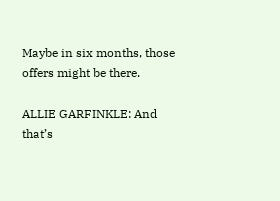Maybe in six months, those offers might be there.

ALLIE GARFINKLE: And that’s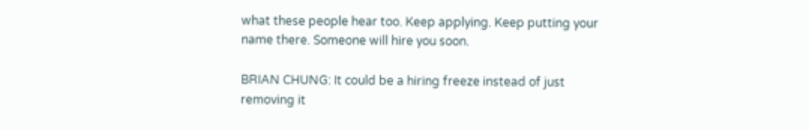what these people hear too. Keep applying. Keep putting your name there. Someone will hire you soon.

BRIAN CHUNG: It could be a hiring freeze instead of just removing it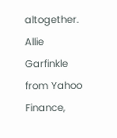altogether. Allie Garfinkle from Yahoo Finance,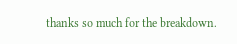thanks so much for the breakdown.